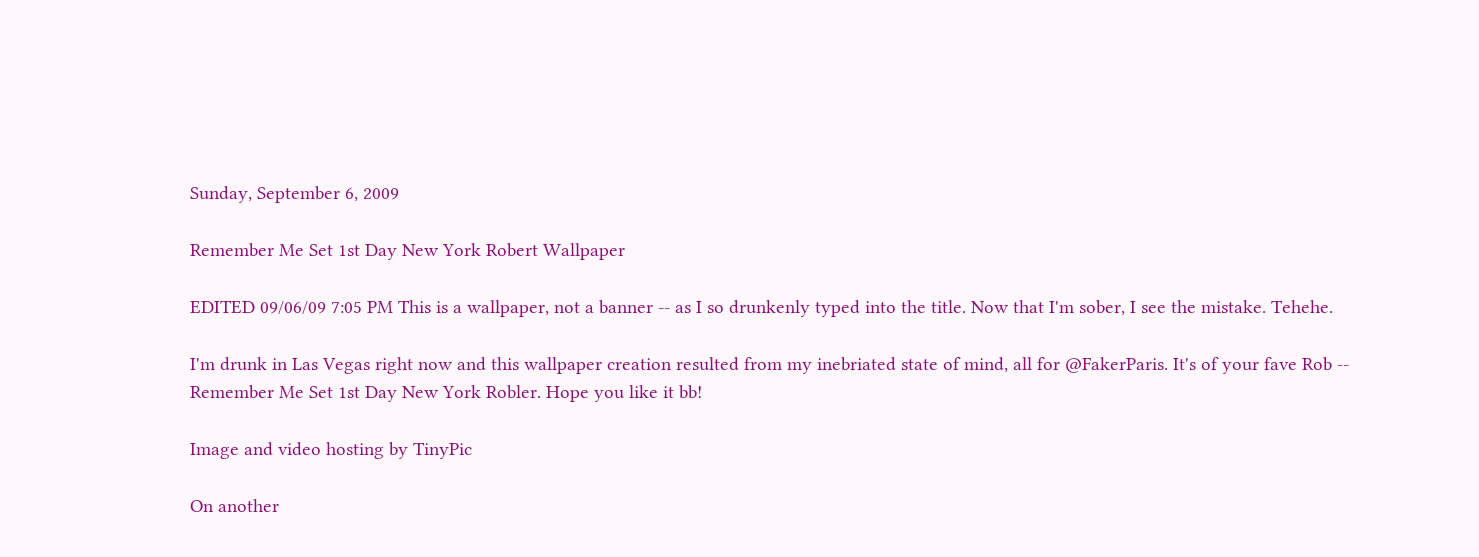Sunday, September 6, 2009

Remember Me Set 1st Day New York Robert Wallpaper

EDITED 09/06/09 7:05 PM This is a wallpaper, not a banner -- as I so drunkenly typed into the title. Now that I'm sober, I see the mistake. Tehehe.

I'm drunk in Las Vegas right now and this wallpaper creation resulted from my inebriated state of mind, all for @FakerParis. It's of your fave Rob -- Remember Me Set 1st Day New York Robler. Hope you like it bb!

Image and video hosting by TinyPic

On another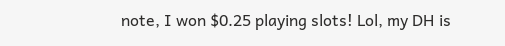note, I won $0.25 playing slots! Lol, my DH is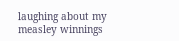laughing about my measley winnings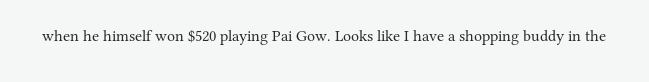when he himself won $520 playing Pai Gow. Looks like I have a shopping buddy in the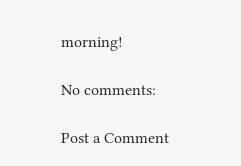morning!

No comments:

Post a Comment